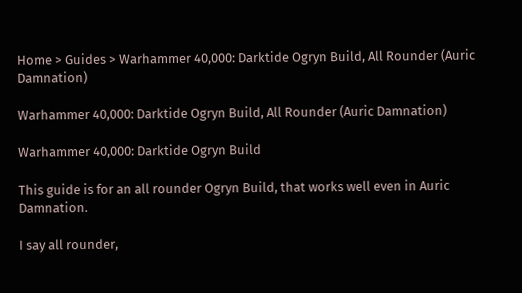Home > Guides > Warhammer 40,000: Darktide Ogryn Build, All Rounder (Auric Damnation)

Warhammer 40,000: Darktide Ogryn Build, All Rounder (Auric Damnation)

Warhammer 40,000: Darktide Ogryn Build

This guide is for an all rounder Ogryn Build, that works well even in Auric Damnation.

I say all rounder,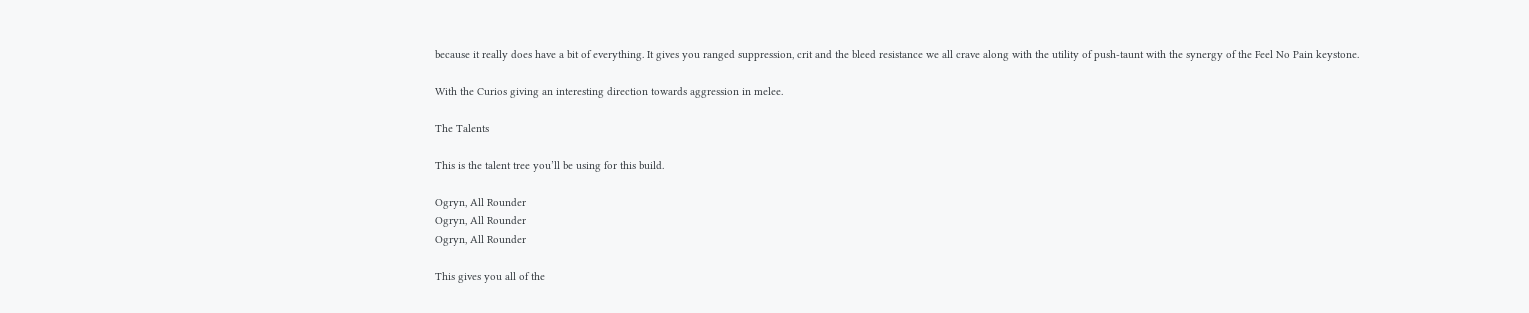because it really does have a bit of everything. It gives you ranged suppression, crit and the bleed resistance we all crave along with the utility of push-taunt with the synergy of the Feel No Pain keystone.

With the Curios giving an interesting direction towards aggression in melee.

The Talents

This is the talent tree you’ll be using for this build.

Ogryn, All Rounder
Ogryn, All Rounder
Ogryn, All Rounder

This gives you all of the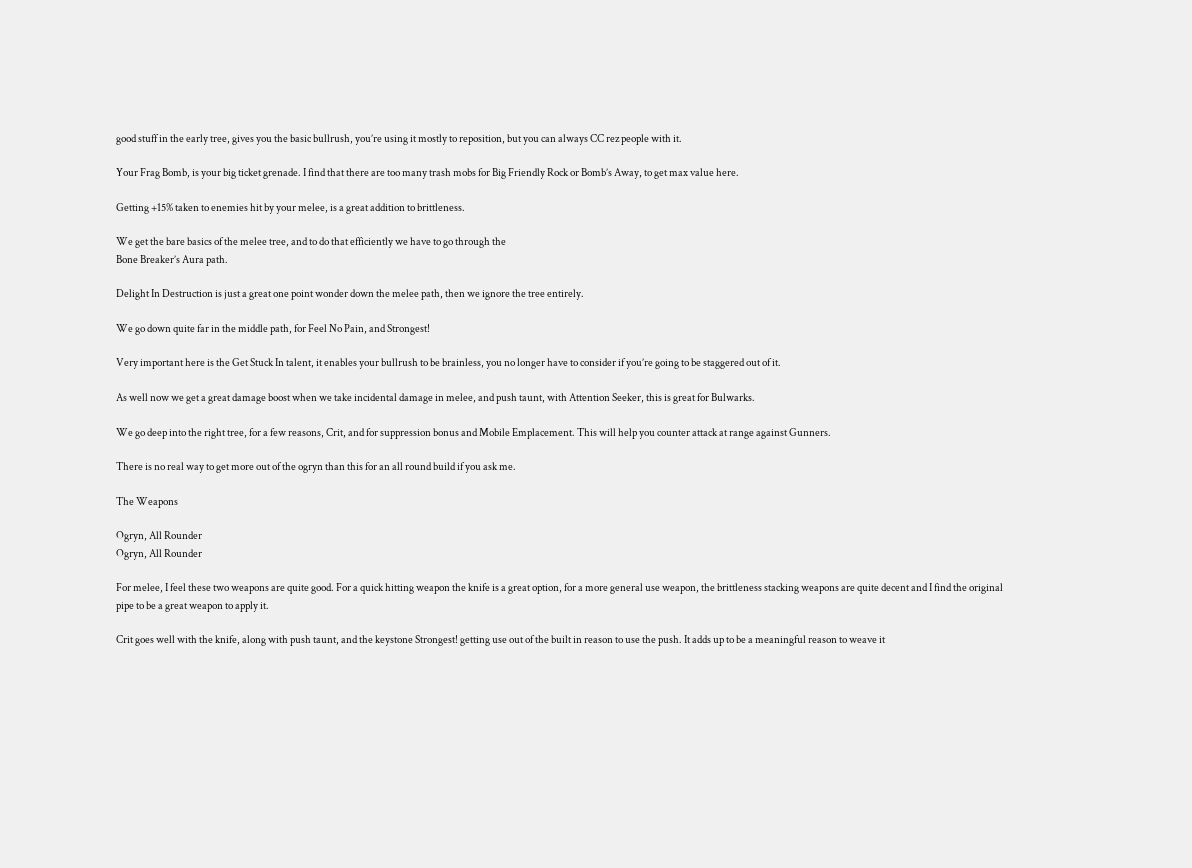good stuff in the early tree, gives you the basic bullrush, you’re using it mostly to reposition, but you can always CC rez people with it.

Your Frag Bomb, is your big ticket grenade. I find that there are too many trash mobs for Big Friendly Rock or Bomb’s Away, to get max value here.

Getting +15% taken to enemies hit by your melee, is a great addition to brittleness.

We get the bare basics of the melee tree, and to do that efficiently we have to go through the
Bone Breaker’s Aura path.

Delight In Destruction is just a great one point wonder down the melee path, then we ignore the tree entirely.

We go down quite far in the middle path, for Feel No Pain, and Strongest!

Very important here is the Get Stuck In talent, it enables your bullrush to be brainless, you no longer have to consider if you’re going to be staggered out of it.

As well now we get a great damage boost when we take incidental damage in melee, and push taunt, with Attention Seeker, this is great for Bulwarks.

We go deep into the right tree, for a few reasons, Crit, and for suppression bonus and Mobile Emplacement. This will help you counter attack at range against Gunners.

There is no real way to get more out of the ogryn than this for an all round build if you ask me.

The Weapons

Ogryn, All Rounder
Ogryn, All Rounder

For melee, I feel these two weapons are quite good. For a quick hitting weapon the knife is a great option, for a more general use weapon, the brittleness stacking weapons are quite decent and I find the original pipe to be a great weapon to apply it.

Crit goes well with the knife, along with push taunt, and the keystone Strongest! getting use out of the built in reason to use the push. It adds up to be a meaningful reason to weave it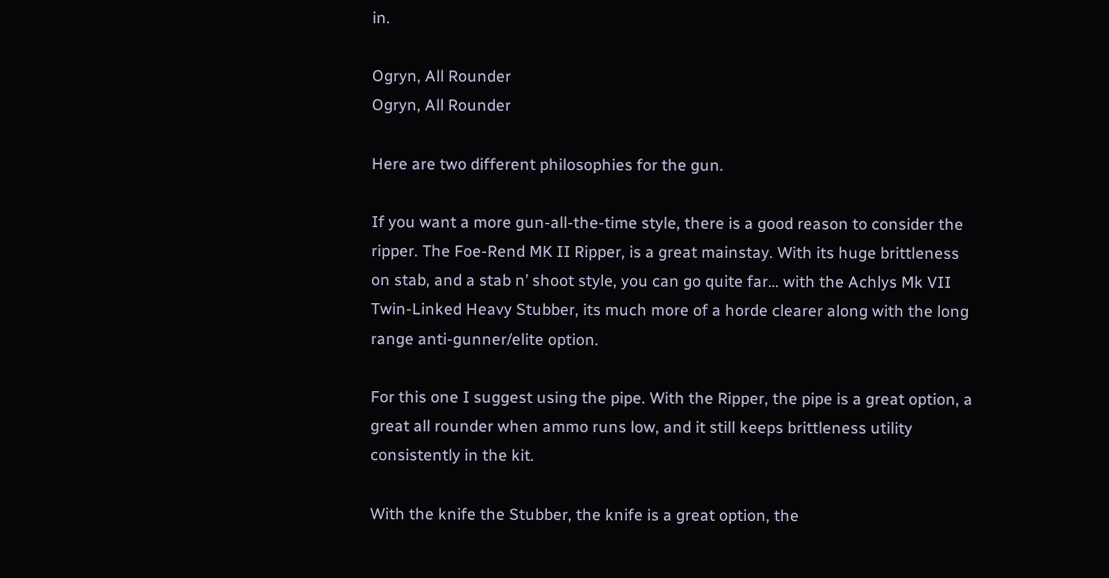in.

Ogryn, All Rounder
Ogryn, All Rounder

Here are two different philosophies for the gun.

If you want a more gun-all-the-time style, there is a good reason to consider the ripper. The Foe-Rend MK II Ripper, is a great mainstay. With its huge brittleness on stab, and a stab n’ shoot style, you can go quite far… with the Achlys Mk VII Twin-Linked Heavy Stubber, its much more of a horde clearer along with the long range anti-gunner/elite option.

For this one I suggest using the pipe. With the Ripper, the pipe is a great option, a great all rounder when ammo runs low, and it still keeps brittleness utility consistently in the kit.

With the knife the Stubber, the knife is a great option, the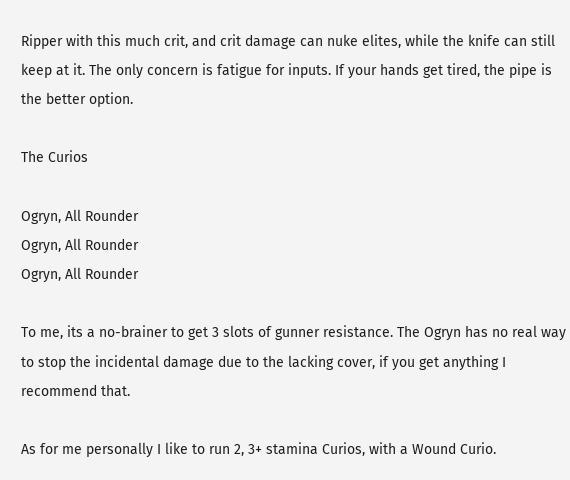Ripper with this much crit, and crit damage can nuke elites, while the knife can still keep at it. The only concern is fatigue for inputs. If your hands get tired, the pipe is the better option.

The Curios

Ogryn, All Rounder
Ogryn, All Rounder
Ogryn, All Rounder

To me, its a no-brainer to get 3 slots of gunner resistance. The Ogryn has no real way to stop the incidental damage due to the lacking cover, if you get anything I recommend that.

As for me personally I like to run 2, 3+ stamina Curios, with a Wound Curio.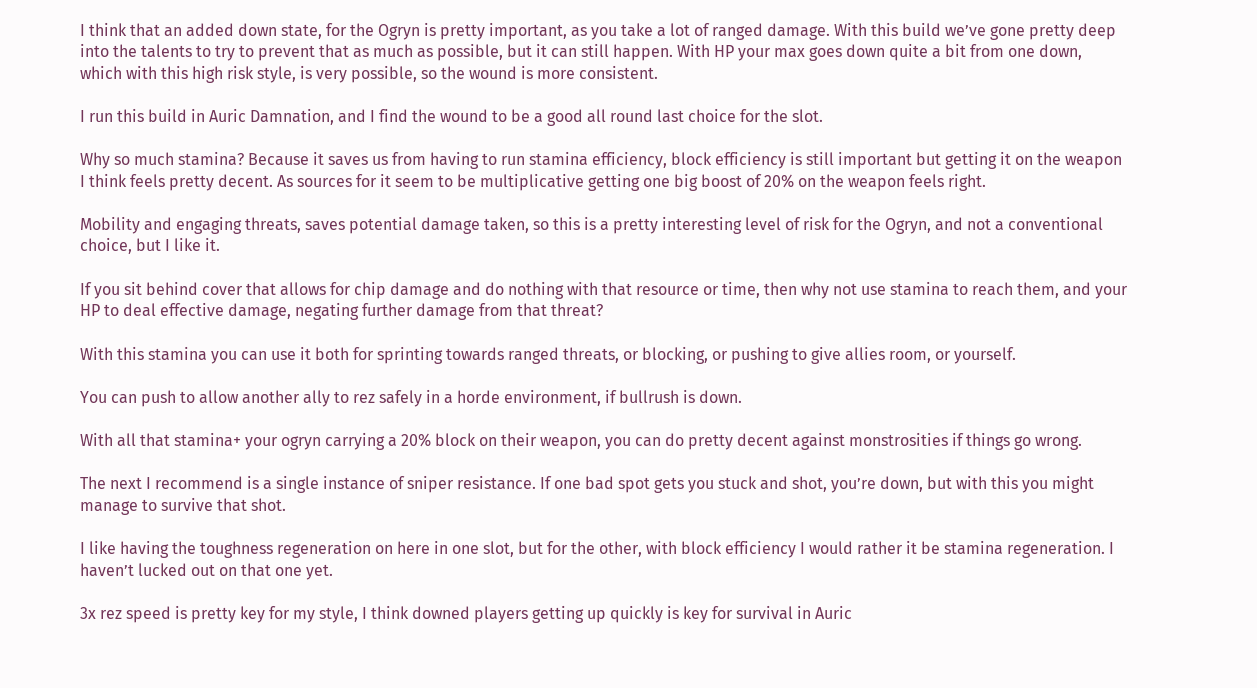I think that an added down state, for the Ogryn is pretty important, as you take a lot of ranged damage. With this build we’ve gone pretty deep into the talents to try to prevent that as much as possible, but it can still happen. With HP your max goes down quite a bit from one down, which with this high risk style, is very possible, so the wound is more consistent.

I run this build in Auric Damnation, and I find the wound to be a good all round last choice for the slot.

Why so much stamina? Because it saves us from having to run stamina efficiency, block efficiency is still important but getting it on the weapon I think feels pretty decent. As sources for it seem to be multiplicative getting one big boost of 20% on the weapon feels right.

Mobility and engaging threats, saves potential damage taken, so this is a pretty interesting level of risk for the Ogryn, and not a conventional choice, but I like it.

If you sit behind cover that allows for chip damage and do nothing with that resource or time, then why not use stamina to reach them, and your HP to deal effective damage, negating further damage from that threat?

With this stamina you can use it both for sprinting towards ranged threats, or blocking, or pushing to give allies room, or yourself.

You can push to allow another ally to rez safely in a horde environment, if bullrush is down.

With all that stamina+ your ogryn carrying a 20% block on their weapon, you can do pretty decent against monstrosities if things go wrong.

The next I recommend is a single instance of sniper resistance. If one bad spot gets you stuck and shot, you’re down, but with this you might manage to survive that shot.

I like having the toughness regeneration on here in one slot, but for the other, with block efficiency I would rather it be stamina regeneration. I haven’t lucked out on that one yet.

3x rez speed is pretty key for my style, I think downed players getting up quickly is key for survival in Auric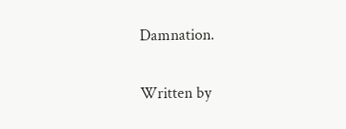Damnation.

Written by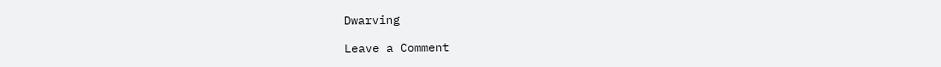Dwarving

Leave a Comment